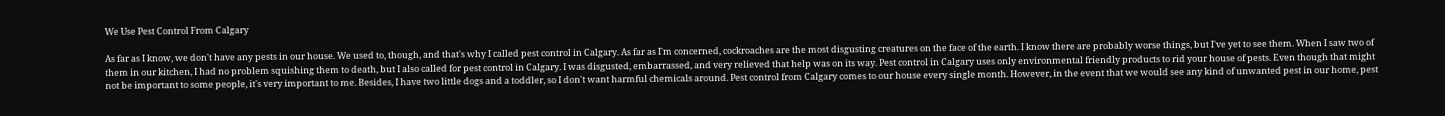We Use Pest Control From Calgary

As far as I know, we don't have any pests in our house. We used to, though, and that's why I called pest control in Calgary. As far as I'm concerned, cockroaches are the most disgusting creatures on the face of the earth. I know there are probably worse things, but I've yet to see them. When I saw two of them in our kitchen, I had no problem squishing them to death, but I also called for pest control in Calgary. I was disgusted, embarrassed, and very relieved that help was on its way. Pest control in Calgary uses only environmental friendly products to rid your house of pests. Even though that might not be important to some people, it's very important to me. Besides, I have two little dogs and a toddler, so I don't want harmful chemicals around. Pest control from Calgary comes to our house every single month. However, in the event that we would see any kind of unwanted pest in our home, pest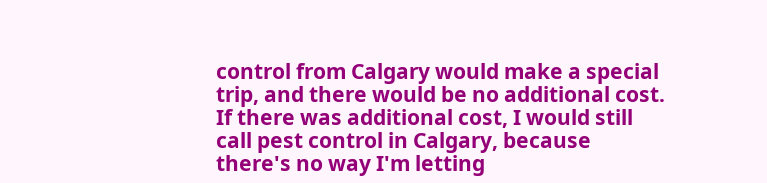control from Calgary would make a special trip, and there would be no additional cost. If there was additional cost, I would still call pest control in Calgary, because there's no way I'm letting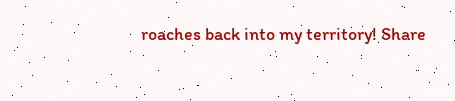roaches back into my territory! Share